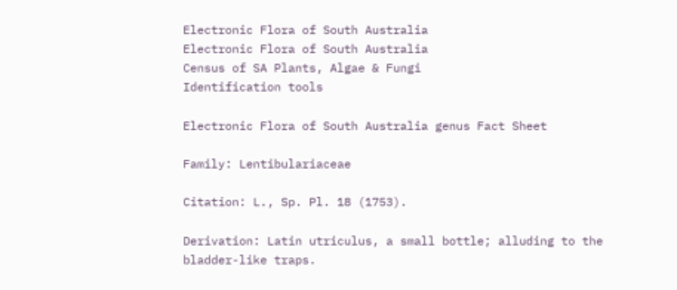Electronic Flora of South Australia
Electronic Flora of South Australia
Census of SA Plants, Algae & Fungi
Identification tools

Electronic Flora of South Australia genus Fact Sheet

Family: Lentibulariaceae

Citation: L., Sp. Pl. 18 (1753).

Derivation: Latin utriculus, a small bottle; alluding to the bladder-like traps.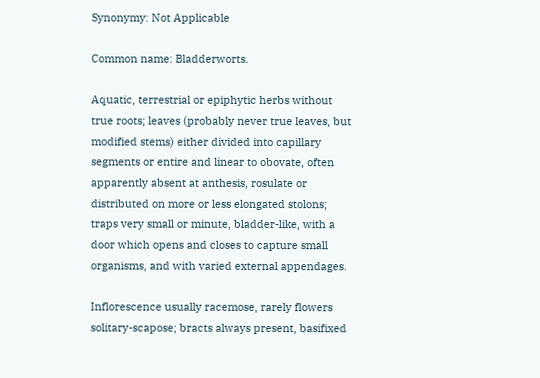Synonymy: Not Applicable

Common name: Bladderworts.

Aquatic, terrestrial or epiphytic herbs without true roots; leaves (probably never true leaves, but modified stems) either divided into capillary segments or entire and linear to obovate, often apparently absent at anthesis, rosulate or distributed on more or less elongated stolons; traps very small or minute, bladder-like, with a door which opens and closes to capture small organisms, and with varied external appendages.

Inflorescence usually racemose, rarely flowers solitary-scapose; bracts always present, basifixed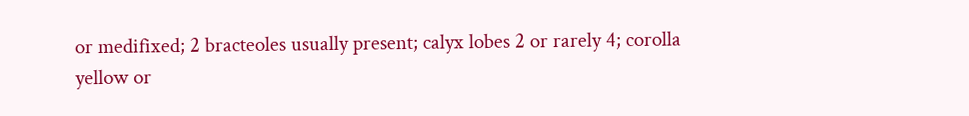or medifixed; 2 bracteoles usually present; calyx lobes 2 or rarely 4; corolla yellow or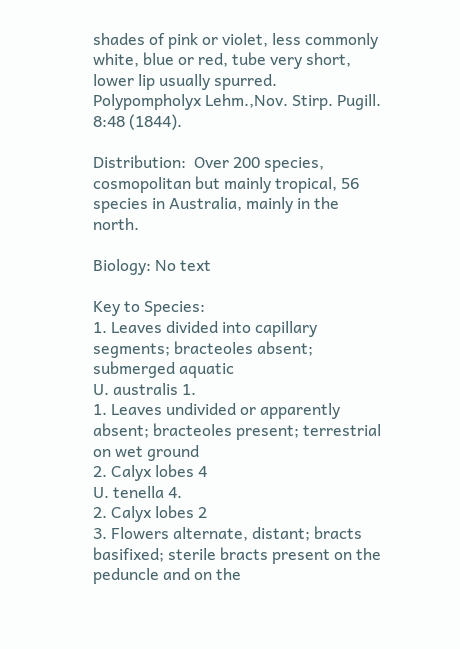shades of pink or violet, less commonly white, blue or red, tube very short, lower lip usually spurred. Polypompholyx Lehm.,Nov. Stirp. Pugill. 8:48 (1844).

Distribution:  Over 200 species, cosmopolitan but mainly tropical, 56 species in Australia, mainly in the north.

Biology: No text

Key to Species:
1. Leaves divided into capillary segments; bracteoles absent; submerged aquatic
U. australis 1.
1. Leaves undivided or apparently absent; bracteoles present; terrestrial on wet ground
2. Calyx lobes 4
U. tenella 4.
2. Calyx lobes 2
3. Flowers alternate, distant; bracts basifixed; sterile bracts present on the peduncle and on the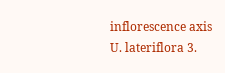inflorescence axis
U. lateriflora 3.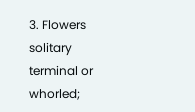3. Flowers solitary terminal or whorled;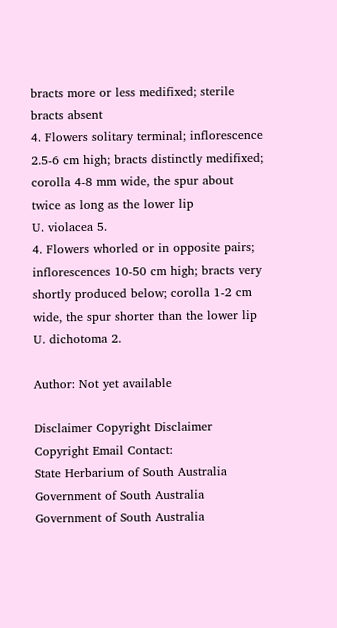bracts more or less medifixed; sterile bracts absent
4. Flowers solitary terminal; inflorescence 2.5-6 cm high; bracts distinctly medifixed; corolla 4-8 mm wide, the spur about twice as long as the lower lip
U. violacea 5.
4. Flowers whorled or in opposite pairs; inflorescences 10-50 cm high; bracts very shortly produced below; corolla 1-2 cm wide, the spur shorter than the lower lip
U. dichotoma 2.

Author: Not yet available

Disclaimer Copyright Disclaimer Copyright Email Contact:
State Herbarium of South Australia
Government of South Australia Government of South Australia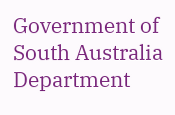Government of South Australia Department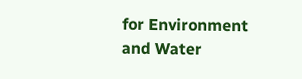for Environment and Water